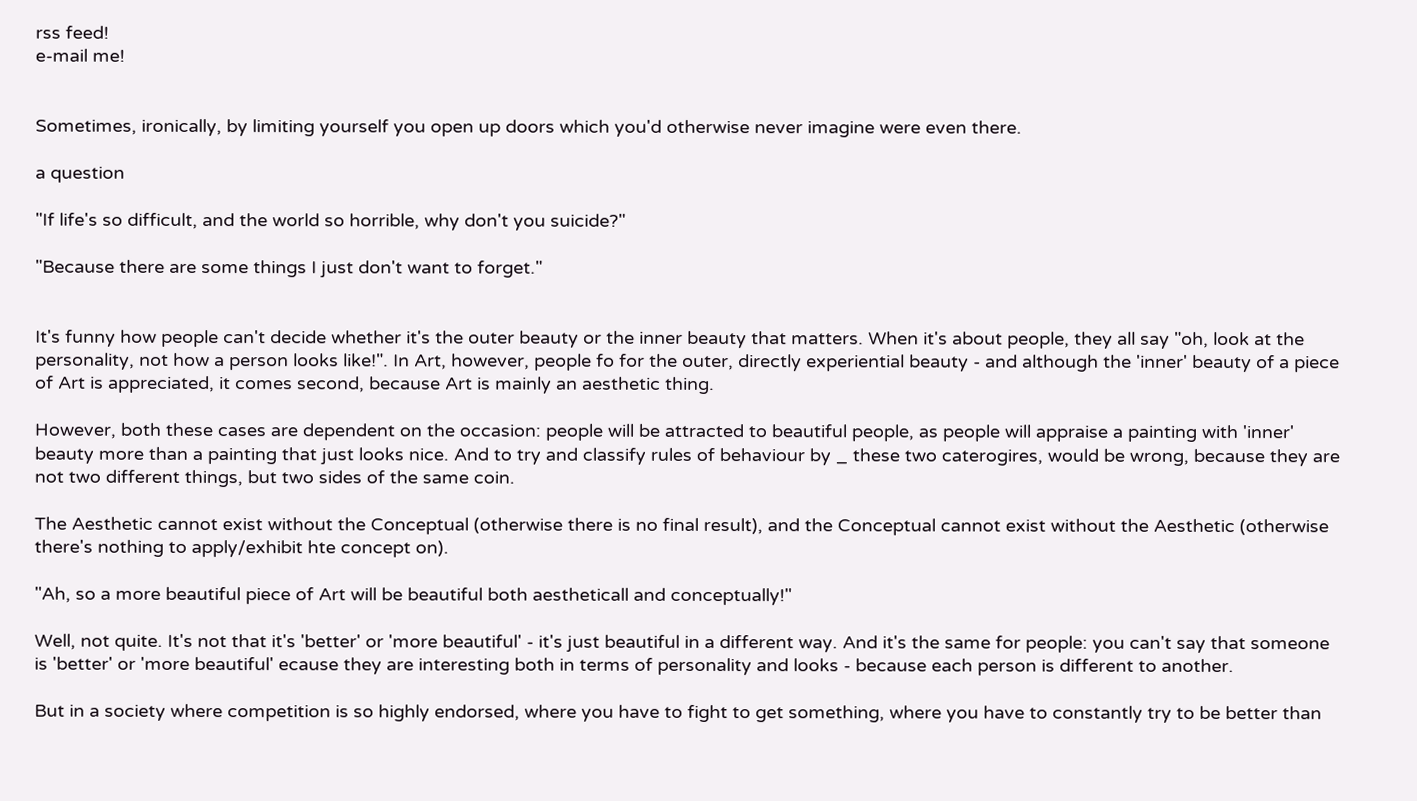rss feed!
e-mail me!


Sometimes, ironically, by limiting yourself you open up doors which you'd otherwise never imagine were even there.

a question

"If life's so difficult, and the world so horrible, why don't you suicide?"

"Because there are some things I just don't want to forget."


It's funny how people can't decide whether it's the outer beauty or the inner beauty that matters. When it's about people, they all say "oh, look at the personality, not how a person looks like!". In Art, however, people fo for the outer, directly experiential beauty - and although the 'inner' beauty of a piece of Art is appreciated, it comes second, because Art is mainly an aesthetic thing.

However, both these cases are dependent on the occasion: people will be attracted to beautiful people, as people will appraise a painting with 'inner' beauty more than a painting that just looks nice. And to try and classify rules of behaviour by _ these two caterogires, would be wrong, because they are not two different things, but two sides of the same coin.

The Aesthetic cannot exist without the Conceptual (otherwise there is no final result), and the Conceptual cannot exist without the Aesthetic (otherwise there's nothing to apply/exhibit hte concept on).

"Ah, so a more beautiful piece of Art will be beautiful both aestheticall and conceptually!"

Well, not quite. It's not that it's 'better' or 'more beautiful' - it's just beautiful in a different way. And it's the same for people: you can't say that someone is 'better' or 'more beautiful' ecause they are interesting both in terms of personality and looks - because each person is different to another.

But in a society where competition is so highly endorsed, where you have to fight to get something, where you have to constantly try to be better than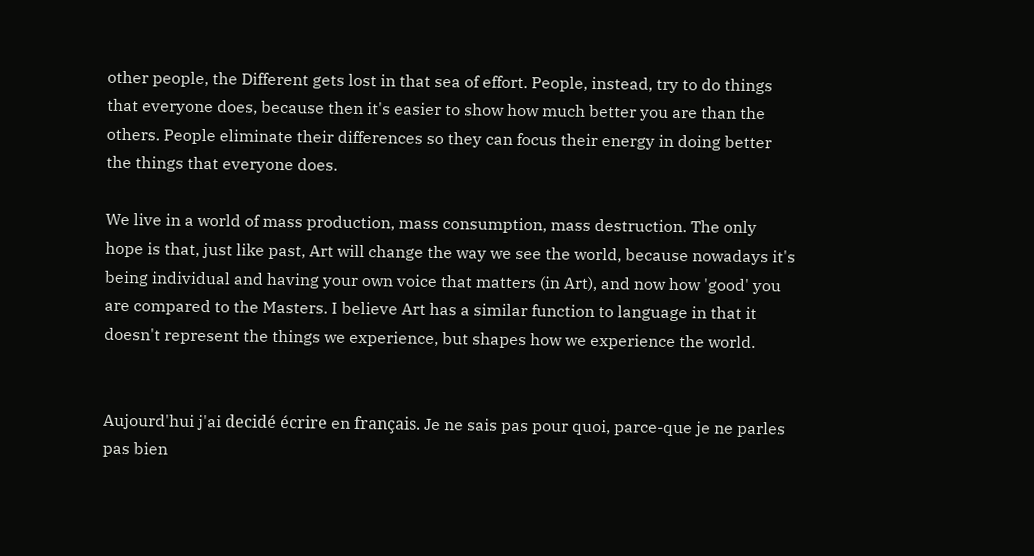other people, the Different gets lost in that sea of effort. People, instead, try to do things that everyone does, because then it's easier to show how much better you are than the others. People eliminate their differences so they can focus their energy in doing better the things that everyone does.

We live in a world of mass production, mass consumption, mass destruction. The only hope is that, just like past, Art will change the way we see the world, because nowadays it's being individual and having your own voice that matters (in Art), and now how 'good' you are compared to the Masters. I believe Art has a similar function to language in that it doesn't represent the things we experience, but shapes how we experience the world.


Aujourd'hui j'ai decidé écrire en français. Je ne sais pas pour quoi, parce-que je ne parles pas bien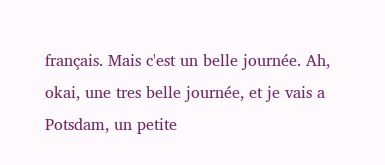français. Mais c'est un belle journée. Ah, okai, une tres belle journée, et je vais a Potsdam, un petite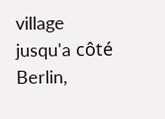village jusqu'a côté Berlin,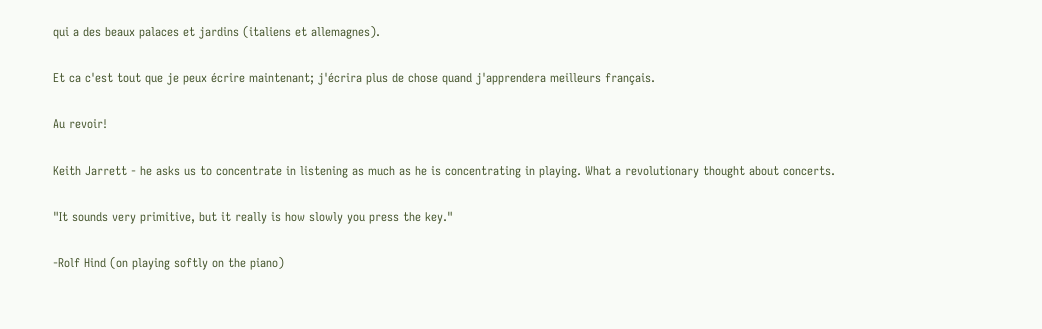qui a des beaux palaces et jardins (italiens et allemagnes).

Et ca c'est tout que je peux écrire maintenant; j'écrira plus de chose quand j'apprendera meilleurs français.

Au revoir!

Keith Jarrett - he asks us to concentrate in listening as much as he is concentrating in playing. What a revolutionary thought about concerts.

"It sounds very primitive, but it really is how slowly you press the key."

-Rolf Hind (on playing softly on the piano)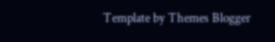Template by Themes Blogger